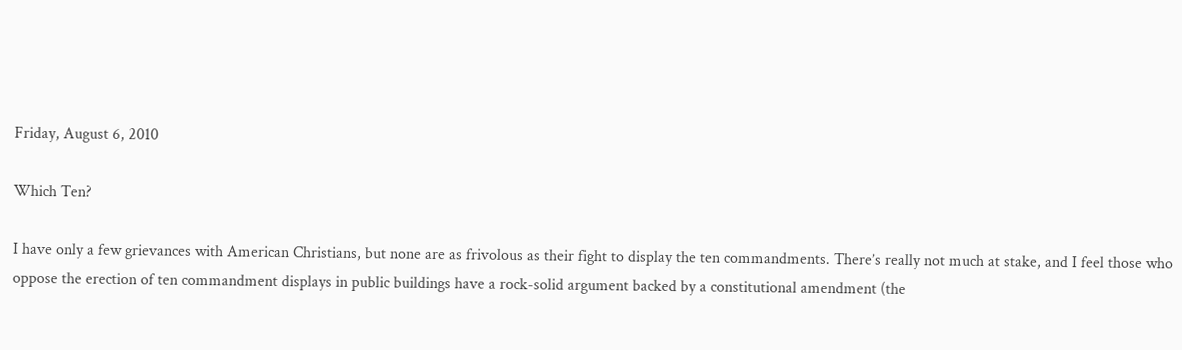Friday, August 6, 2010

Which Ten?

I have only a few grievances with American Christians, but none are as frivolous as their fight to display the ten commandments. There’s really not much at stake, and I feel those who oppose the erection of ten commandment displays in public buildings have a rock-solid argument backed by a constitutional amendment (the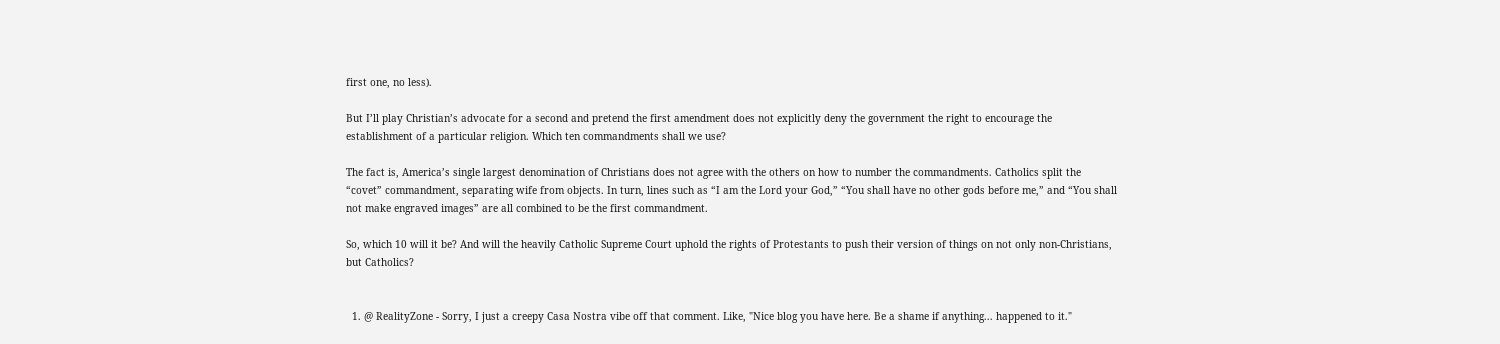first one, no less).

But I’ll play Christian’s advocate for a second and pretend the first amendment does not explicitly deny the government the right to encourage the establishment of a particular religion. Which ten commandments shall we use?

The fact is, America’s single largest denomination of Christians does not agree with the others on how to number the commandments. Catholics split the “covet” commandment, separating wife from objects. In turn, lines such as “I am the Lord your God,” “You shall have no other gods before me,” and “You shall not make engraved images” are all combined to be the first commandment.

So, which 10 will it be? And will the heavily Catholic Supreme Court uphold the rights of Protestants to push their version of things on not only non-Christians, but Catholics?


  1. @ RealityZone - Sorry, I just a creepy Casa Nostra vibe off that comment. Like, "Nice blog you have here. Be a shame if anything... happened to it."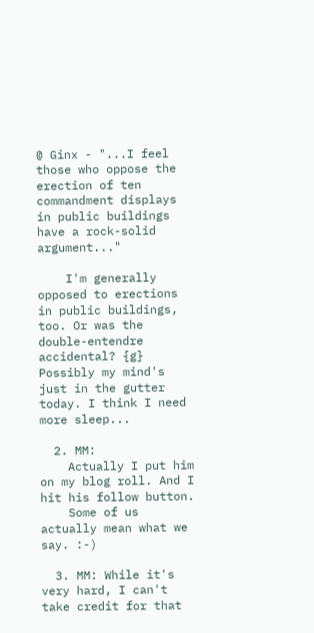@ Ginx - "...I feel those who oppose the erection of ten commandment displays in public buildings have a rock-solid argument..."

    I'm generally opposed to erections in public buildings, too. Or was the double-entendre accidental? {g} Possibly my mind's just in the gutter today. I think I need more sleep...

  2. MM:
    Actually I put him on my blog roll. And I hit his follow button.
    Some of us actually mean what we say. :-)

  3. MM: While it's very hard, I can't take credit for that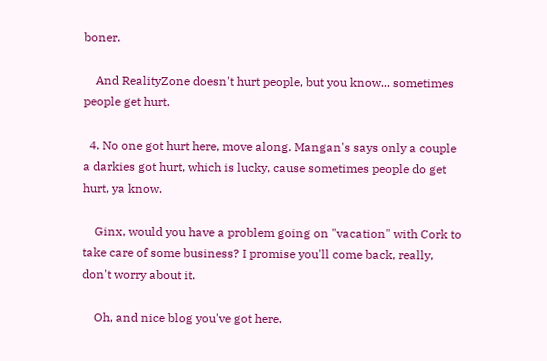boner.

    And RealityZone doesn't hurt people, but you know... sometimes people get hurt.

  4. No one got hurt here, move along. Mangan's says only a couple a darkies got hurt, which is lucky, cause sometimes people do get hurt, ya know.

    Ginx, would you have a problem going on "vacation" with Cork to take care of some business? I promise you'll come back, really, don't worry about it.

    Oh, and nice blog you've got here.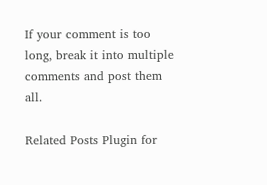If your comment is too long, break it into multiple comments and post them all.

Related Posts Plugin for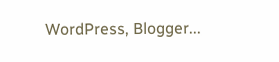WordPress, Blogger...